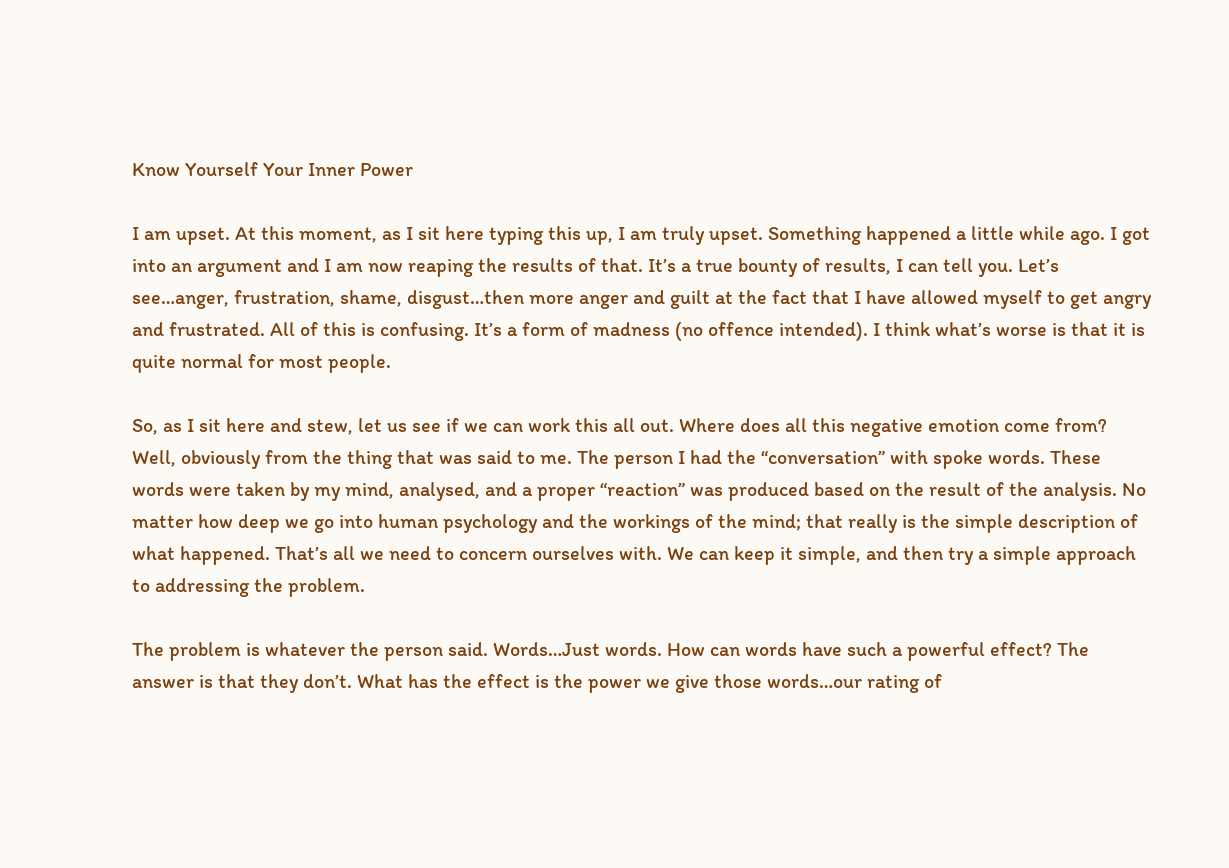Know Yourself Your Inner Power

I am upset. At this moment, as I sit here typing this up, I am truly upset. Something happened a little while ago. I got into an argument and I am now reaping the results of that. It’s a true bounty of results, I can tell you. Let’s see…anger, frustration, shame, disgust…then more anger and guilt at the fact that I have allowed myself to get angry and frustrated. All of this is confusing. It’s a form of madness (no offence intended). I think what’s worse is that it is quite normal for most people.

So, as I sit here and stew, let us see if we can work this all out. Where does all this negative emotion come from? Well, obviously from the thing that was said to me. The person I had the “conversation” with spoke words. These words were taken by my mind, analysed, and a proper “reaction” was produced based on the result of the analysis. No matter how deep we go into human psychology and the workings of the mind; that really is the simple description of what happened. That’s all we need to concern ourselves with. We can keep it simple, and then try a simple approach to addressing the problem.

The problem is whatever the person said. Words…Just words. How can words have such a powerful effect? The answer is that they don’t. What has the effect is the power we give those words…our rating of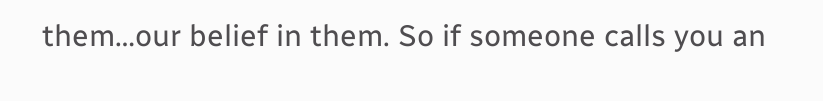them…our belief in them. So if someone calls you an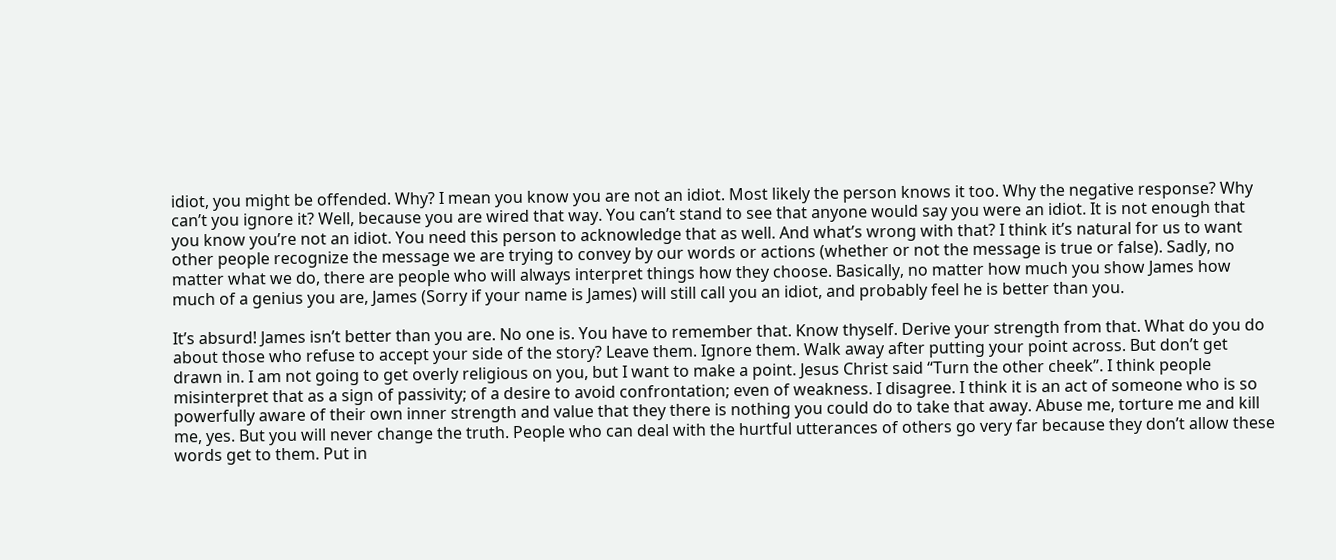idiot, you might be offended. Why? I mean you know you are not an idiot. Most likely the person knows it too. Why the negative response? Why can’t you ignore it? Well, because you are wired that way. You can’t stand to see that anyone would say you were an idiot. It is not enough that you know you’re not an idiot. You need this person to acknowledge that as well. And what’s wrong with that? I think it’s natural for us to want other people recognize the message we are trying to convey by our words or actions (whether or not the message is true or false). Sadly, no matter what we do, there are people who will always interpret things how they choose. Basically, no matter how much you show James how much of a genius you are, James (Sorry if your name is James) will still call you an idiot, and probably feel he is better than you.

It’s absurd! James isn’t better than you are. No one is. You have to remember that. Know thyself. Derive your strength from that. What do you do about those who refuse to accept your side of the story? Leave them. Ignore them. Walk away after putting your point across. But don’t get drawn in. I am not going to get overly religious on you, but I want to make a point. Jesus Christ said “Turn the other cheek”. I think people misinterpret that as a sign of passivity; of a desire to avoid confrontation; even of weakness. I disagree. I think it is an act of someone who is so powerfully aware of their own inner strength and value that they there is nothing you could do to take that away. Abuse me, torture me and kill me, yes. But you will never change the truth. People who can deal with the hurtful utterances of others go very far because they don’t allow these words get to them. Put in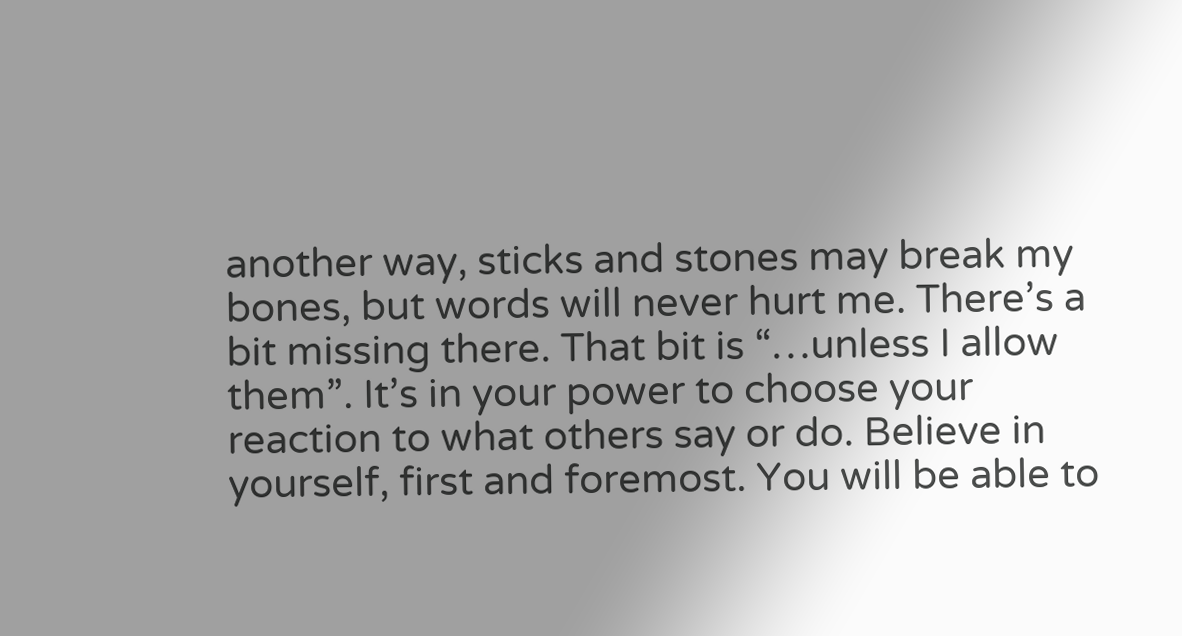another way, sticks and stones may break my bones, but words will never hurt me. There’s a bit missing there. That bit is “…unless I allow them”. It’s in your power to choose your reaction to what others say or do. Believe in yourself, first and foremost. You will be able to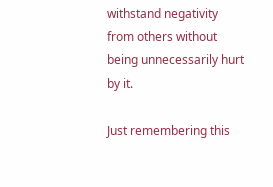withstand negativity from others without being unnecessarily hurt by it.

Just remembering this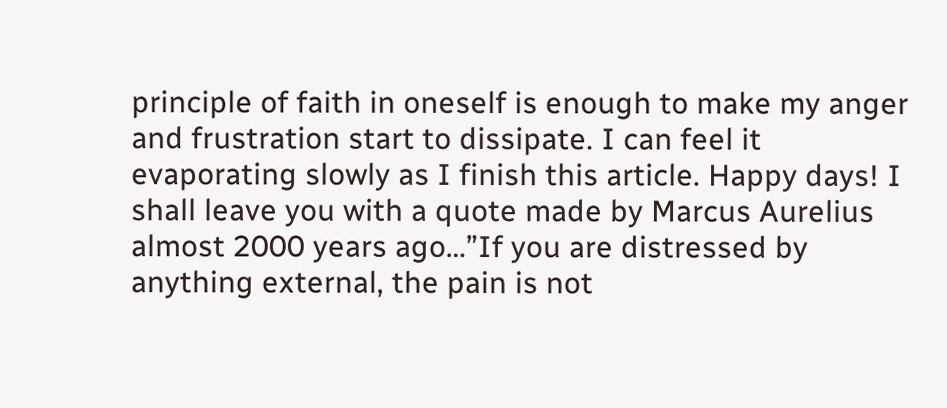principle of faith in oneself is enough to make my anger and frustration start to dissipate. I can feel it evaporating slowly as I finish this article. Happy days! I shall leave you with a quote made by Marcus Aurelius almost 2000 years ago…”If you are distressed by anything external, the pain is not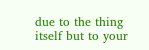due to the thing itself but to your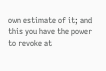own estimate of it; and this you have the power to revoke at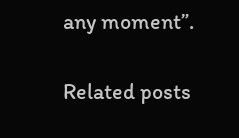any moment”.

Related posts